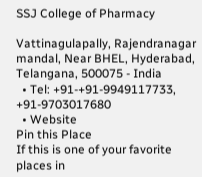SSJ College of Pharmacy

Vattinagulapally, Rajendranagar mandal, Near BHEL, Hyderabad, Telangana, 500075 - India
  • Tel: +91-+91-9949117733, +91-9703017680
  • Website
Pin this Place
If this is one of your favorite places in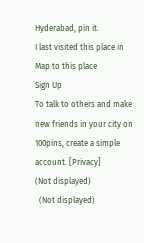Hyderabad, pin it.
I last visited this place in
Map to this place
Sign Up
To talk to others and make new friends in your city on 100pins, create a simple account. [Privacy]
(Not displayed)
  (Not displayed)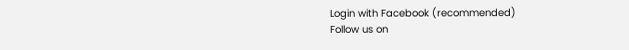Login with Facebook (recommended)
Follow us on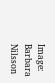Image: Barbara Nilsson